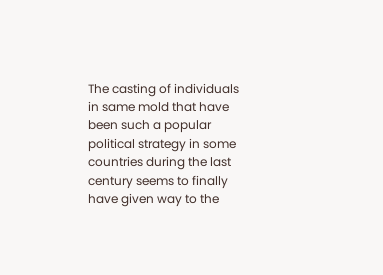The casting of individuals in same mold that have been such a popular political strategy in some countries during the last century seems to finally have given way to the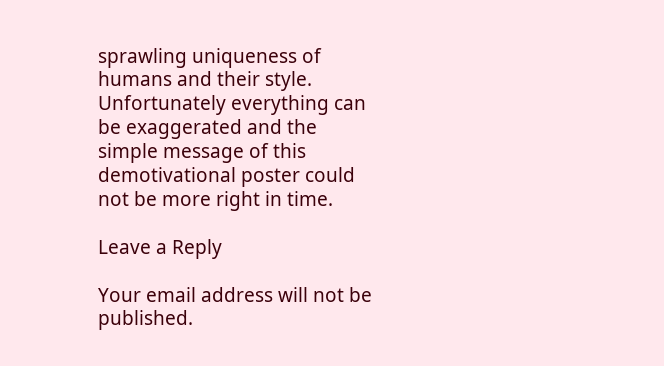sprawling uniqueness of humans and their style. Unfortunately everything can be exaggerated and the simple message of this demotivational poster could not be more right in time.

Leave a Reply

Your email address will not be published.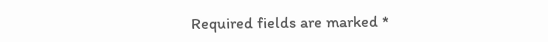Required fields are marked *